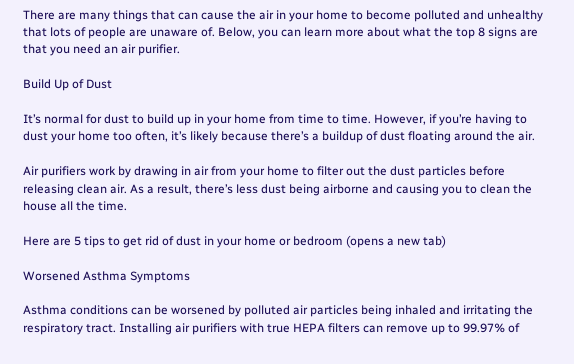There are many things that can cause the air in your home to become polluted and unhealthy that lots of people are unaware of. Below, you can learn more about what the top 8 signs are that you need an air purifier.

Build Up of Dust

It’s normal for dust to build up in your home from time to time. However, if you’re having to dust your home too often, it’s likely because there’s a buildup of dust floating around the air.

Air purifiers work by drawing in air from your home to filter out the dust particles before releasing clean air. As a result, there’s less dust being airborne and causing you to clean the house all the time.

Here are 5 tips to get rid of dust in your home or bedroom (opens a new tab)

Worsened Asthma Symptoms

Asthma conditions can be worsened by polluted air particles being inhaled and irritating the respiratory tract. Installing air purifiers with true HEPA filters can remove up to 99.97% of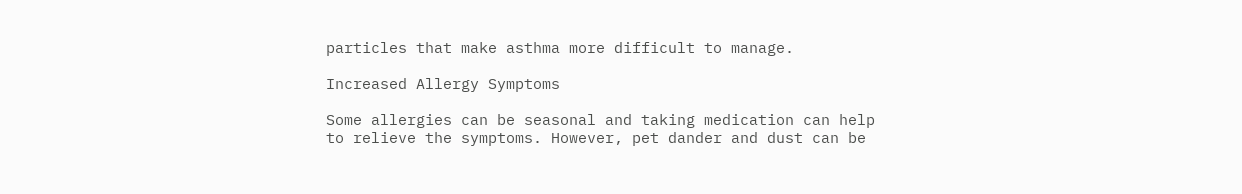particles that make asthma more difficult to manage.

Increased Allergy Symptoms

Some allergies can be seasonal and taking medication can help to relieve the symptoms. However, pet dander and dust can be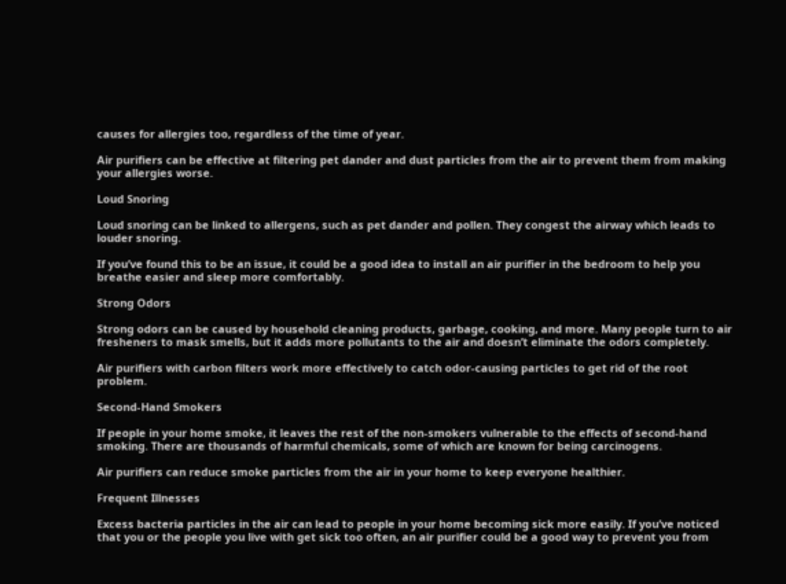causes for allergies too, regardless of the time of year.

Air purifiers can be effective at filtering pet dander and dust particles from the air to prevent them from making your allergies worse.

Loud Snoring

Loud snoring can be linked to allergens, such as pet dander and pollen. They congest the airway which leads to louder snoring.

If you’ve found this to be an issue, it could be a good idea to install an air purifier in the bedroom to help you breathe easier and sleep more comfortably.

Strong Odors

Strong odors can be caused by household cleaning products, garbage, cooking, and more. Many people turn to air fresheners to mask smells, but it adds more pollutants to the air and doesn’t eliminate the odors completely.

Air purifiers with carbon filters work more effectively to catch odor-causing particles to get rid of the root problem.

Second-Hand Smokers

If people in your home smoke, it leaves the rest of the non-smokers vulnerable to the effects of second-hand smoking. There are thousands of harmful chemicals, some of which are known for being carcinogens.

Air purifiers can reduce smoke particles from the air in your home to keep everyone healthier.

Frequent Illnesses

Excess bacteria particles in the air can lead to people in your home becoming sick more easily. If you’ve noticed that you or the people you live with get sick too often, an air purifier could be a good way to prevent you from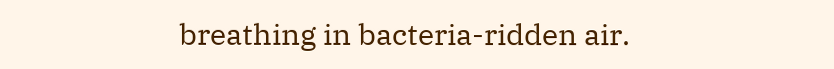breathing in bacteria-ridden air.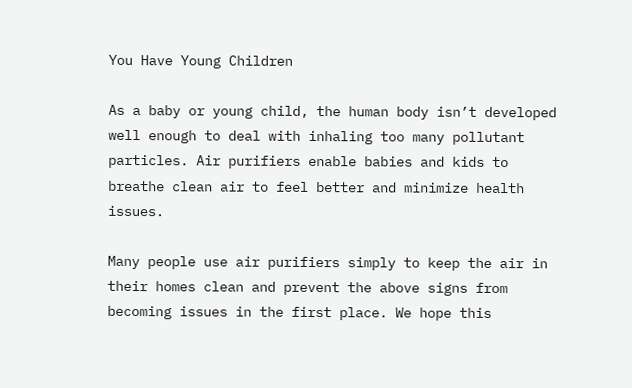You Have Young Children

As a baby or young child, the human body isn’t developed well enough to deal with inhaling too many pollutant particles. Air purifiers enable babies and kids to breathe clean air to feel better and minimize health issues.

Many people use air purifiers simply to keep the air in their homes clean and prevent the above signs from becoming issues in the first place. We hope this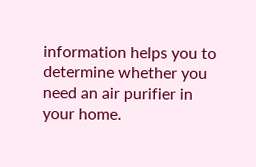information helps you to determine whether you need an air purifier in your home.